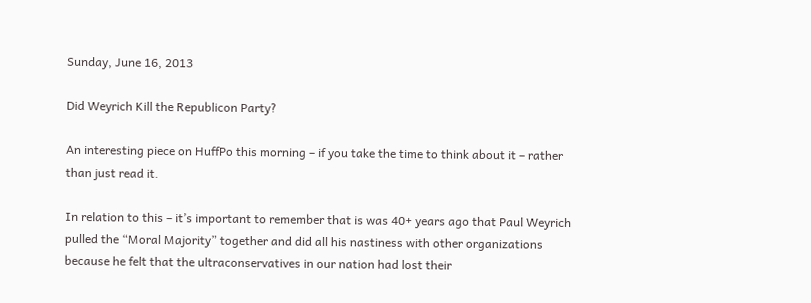Sunday, June 16, 2013

Did Weyrich Kill the Republicon Party?

An interesting piece on HuffPo this morning – if you take the time to think about it – rather than just read it.

In relation to this – it’s important to remember that is was 40+ years ago that Paul Weyrich pulled the “Moral Majority” together and did all his nastiness with other organizations because he felt that the ultraconservatives in our nation had lost their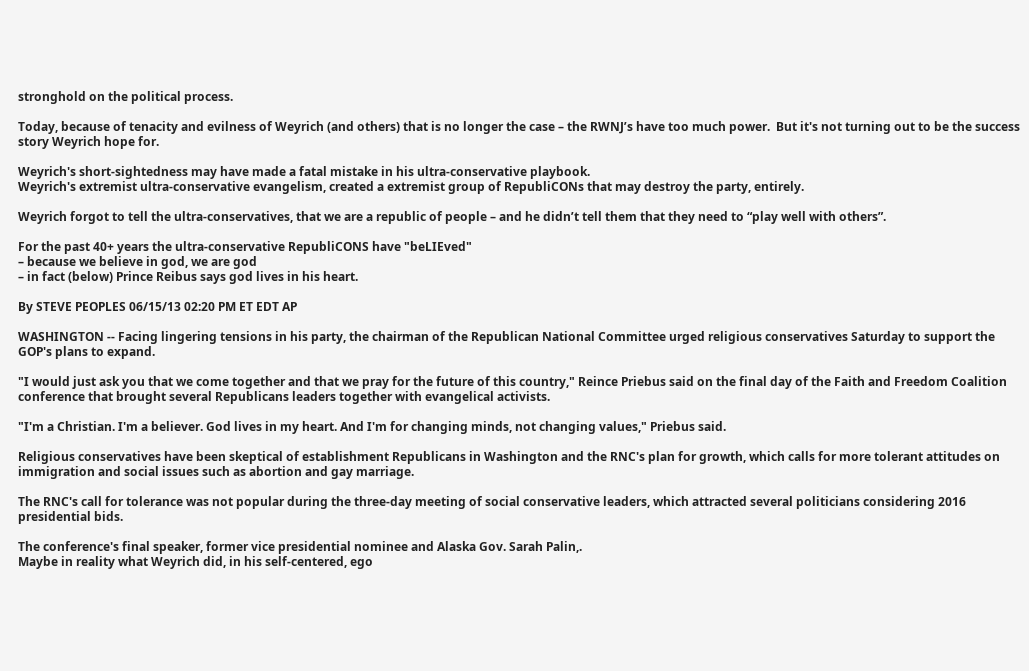stronghold on the political process.

Today, because of tenacity and evilness of Weyrich (and others) that is no longer the case – the RWNJ’s have too much power.  But it's not turning out to be the success story Weyrich hope for.

Weyrich's short-sightedness may have made a fatal mistake in his ultra-conservative playbook.
Weyrich's extremist ultra-conservative evangelism, created a extremist group of RepubliCONs that may destroy the party, entirely.

Weyrich forgot to tell the ultra-conservatives, that we are a republic of people – and he didn’t tell them that they need to “play well with others”.

For the past 40+ years the ultra-conservative RepubliCONS have "beLIEved"
– because we believe in god, we are god
– in fact (below) Prince Reibus says god lives in his heart.

By STEVE PEOPLES 06/15/13 02:20 PM ET EDT AP

WASHINGTON -- Facing lingering tensions in his party, the chairman of the Republican National Committee urged religious conservatives Saturday to support the GOP's plans to expand.

"I would just ask you that we come together and that we pray for the future of this country," Reince Priebus said on the final day of the Faith and Freedom Coalition conference that brought several Republicans leaders together with evangelical activists.

"I'm a Christian. I'm a believer. God lives in my heart. And I'm for changing minds, not changing values," Priebus said.

Religious conservatives have been skeptical of establishment Republicans in Washington and the RNC's plan for growth, which calls for more tolerant attitudes on immigration and social issues such as abortion and gay marriage.

The RNC's call for tolerance was not popular during the three-day meeting of social conservative leaders, which attracted several politicians considering 2016 presidential bids.

The conference's final speaker, former vice presidential nominee and Alaska Gov. Sarah Palin,.
Maybe in reality what Weyrich did, in his self-centered, ego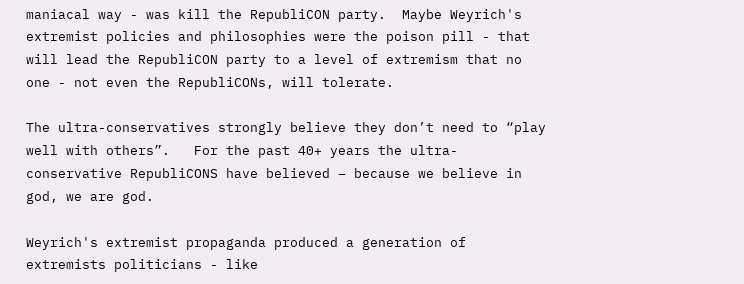maniacal way - was kill the RepubliCON party.  Maybe Weyrich's extremist policies and philosophies were the poison pill - that will lead the RepubliCON party to a level of extremism that no one - not even the RepubliCONs, will tolerate.

The ultra-conservatives strongly believe they don’t need to “play well with others”.   For the past 40+ years the ultra-conservative RepubliCONS have believed – because we believe in god, we are god.

Weyrich's extremist propaganda produced a generation of extremists politicians - like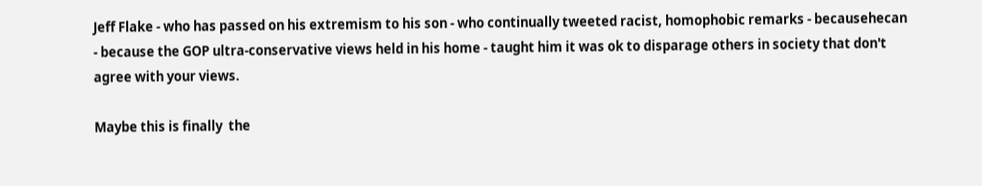Jeff Flake - who has passed on his extremism to his son - who continually tweeted racist, homophobic remarks - becausehecan - because the GOP ultra-conservative views held in his home - taught him it was ok to disparage others in society that don't agree with your views.

Maybe this is finally  the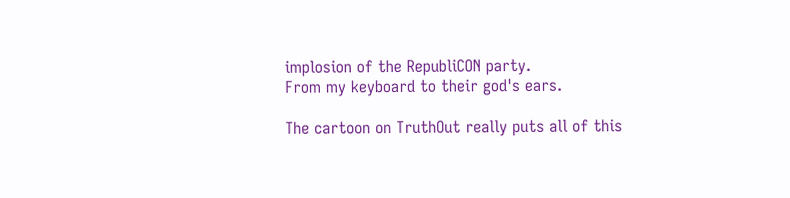implosion of the RepubliCON party.
From my keyboard to their god's ears.

The cartoon on TruthOut really puts all of this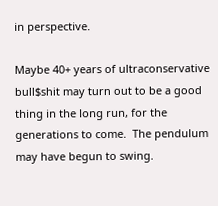in perspective.

Maybe 40+ years of ultraconservative bull$shit may turn out to be a good thing in the long run, for the generations to come.  The pendulum may have begun to swing.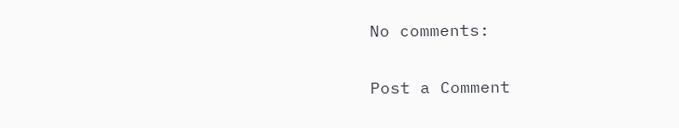No comments:

Post a Comment